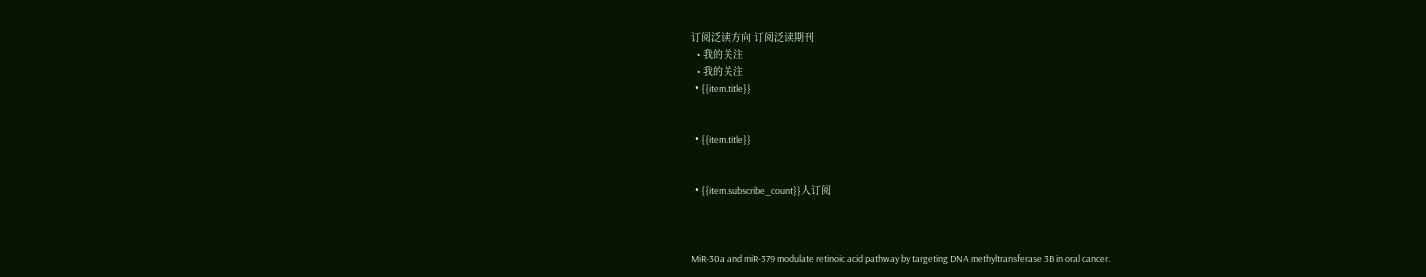订阅泛读方向 订阅泛读期刊
  • 我的关注
  • 我的关注
  • {{item.title}}


  • {{item.title}}


  • {{item.subscribe_count}}人订阅



MiR-30a and miR-379 modulate retinoic acid pathway by targeting DNA methyltransferase 3B in oral cancer.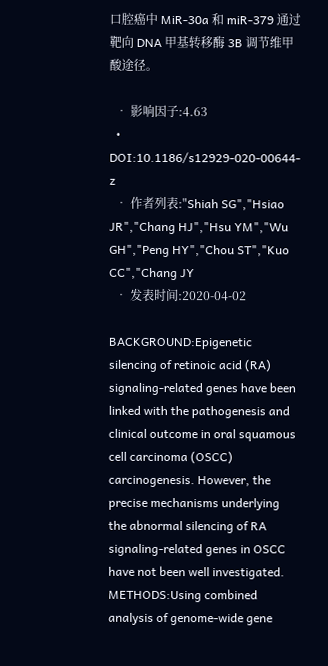口腔癌中 MiR-30a 和 miR-379 通过靶向 DNA 甲基转移酶 3B 调节维甲酸途径。

  • 影响因子:4.63
  • DOI:10.1186/s12929-020-00644-z
  • 作者列表:"Shiah SG","Hsiao JR","Chang HJ","Hsu YM","Wu GH","Peng HY","Chou ST","Kuo CC","Chang JY
  • 发表时间:2020-04-02

BACKGROUND:Epigenetic silencing of retinoic acid (RA) signaling-related genes have been linked with the pathogenesis and clinical outcome in oral squamous cell carcinoma (OSCC) carcinogenesis. However, the precise mechanisms underlying the abnormal silencing of RA signaling-related genes in OSCC have not been well investigated. METHODS:Using combined analysis of genome-wide gene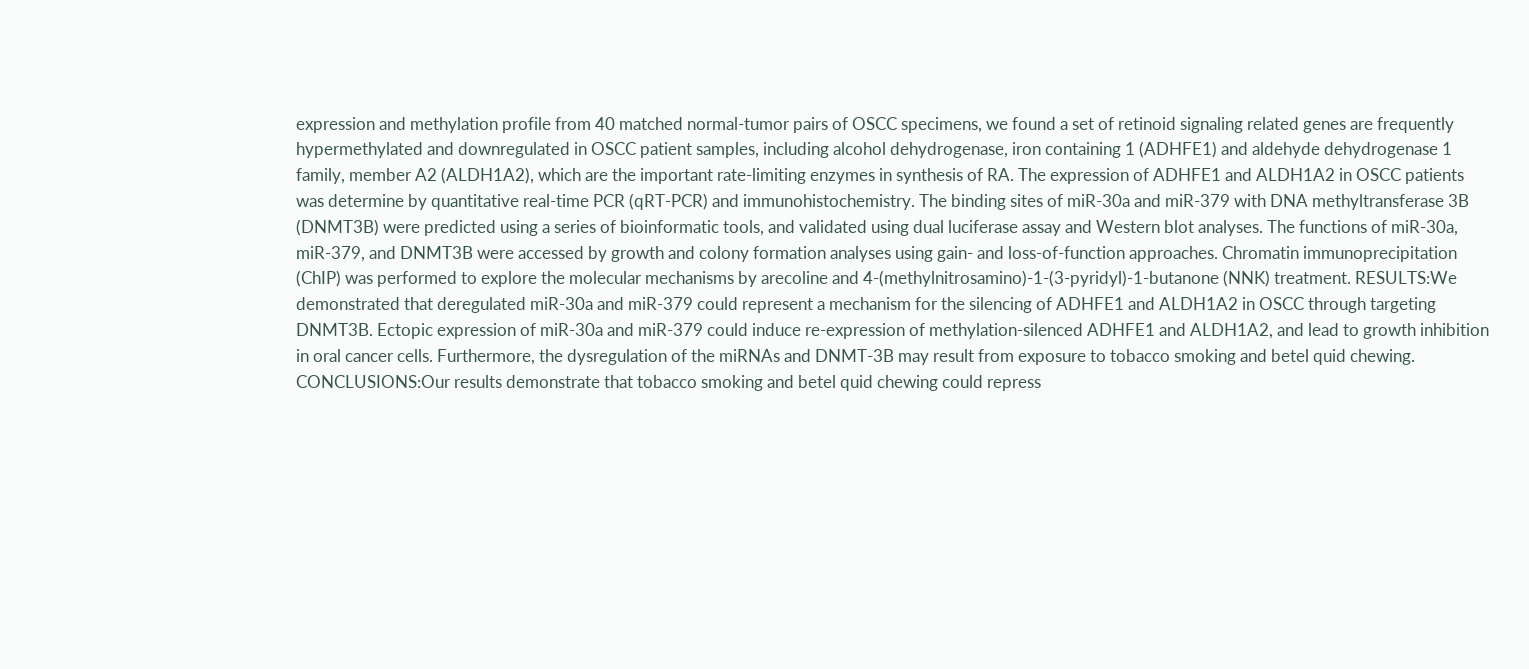expression and methylation profile from 40 matched normal-tumor pairs of OSCC specimens, we found a set of retinoid signaling related genes are frequently hypermethylated and downregulated in OSCC patient samples, including alcohol dehydrogenase, iron containing 1 (ADHFE1) and aldehyde dehydrogenase 1 family, member A2 (ALDH1A2), which are the important rate-limiting enzymes in synthesis of RA. The expression of ADHFE1 and ALDH1A2 in OSCC patients was determine by quantitative real-time PCR (qRT-PCR) and immunohistochemistry. The binding sites of miR-30a and miR-379 with DNA methyltransferase 3B (DNMT3B) were predicted using a series of bioinformatic tools, and validated using dual luciferase assay and Western blot analyses. The functions of miR-30a, miR-379, and DNMT3B were accessed by growth and colony formation analyses using gain- and loss-of-function approaches. Chromatin immunoprecipitation (ChIP) was performed to explore the molecular mechanisms by arecoline and 4-(methylnitrosamino)-1-(3-pyridyl)-1-butanone (NNK) treatment. RESULTS:We demonstrated that deregulated miR-30a and miR-379 could represent a mechanism for the silencing of ADHFE1 and ALDH1A2 in OSCC through targeting DNMT3B. Ectopic expression of miR-30a and miR-379 could induce re-expression of methylation-silenced ADHFE1 and ALDH1A2, and lead to growth inhibition in oral cancer cells. Furthermore, the dysregulation of the miRNAs and DNMT-3B may result from exposure to tobacco smoking and betel quid chewing. CONCLUSIONS:Our results demonstrate that tobacco smoking and betel quid chewing could repress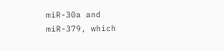miR-30a and miR-379, which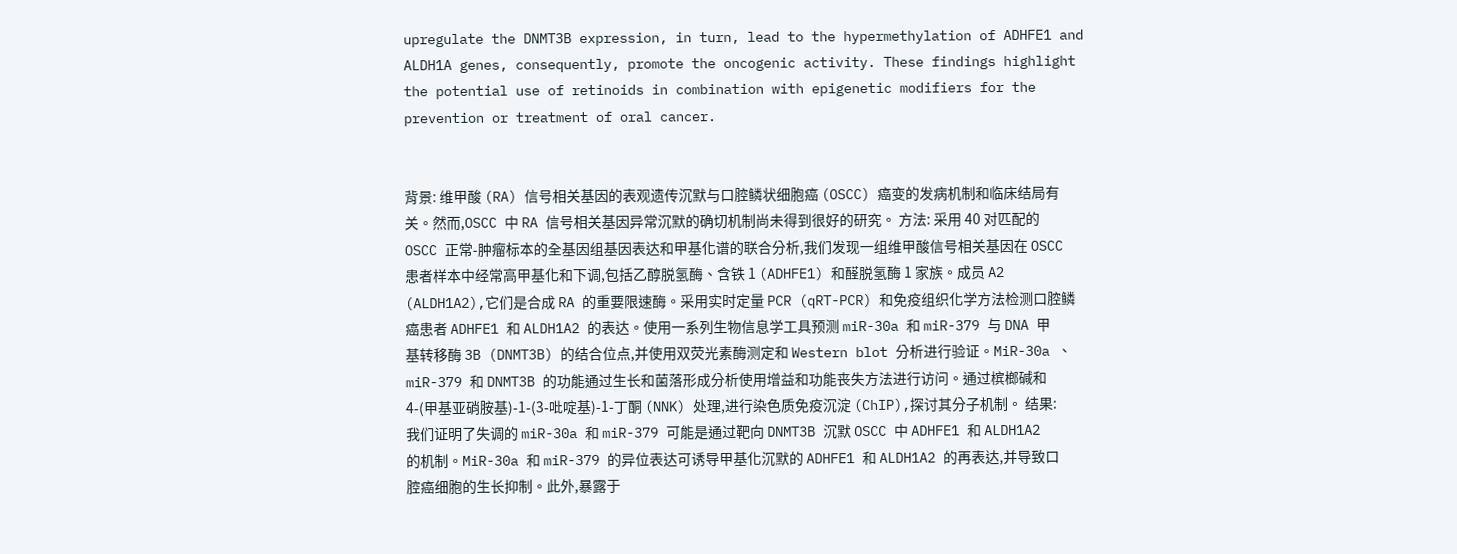upregulate the DNMT3B expression, in turn, lead to the hypermethylation of ADHFE1 and ALDH1A genes, consequently, promote the oncogenic activity. These findings highlight the potential use of retinoids in combination with epigenetic modifiers for the prevention or treatment of oral cancer.


背景: 维甲酸 (RA) 信号相关基因的表观遗传沉默与口腔鳞状细胞癌 (OSCC) 癌变的发病机制和临床结局有关。然而,OSCC 中 RA 信号相关基因异常沉默的确切机制尚未得到很好的研究。 方法: 采用 40 对匹配的 OSCC 正常-肿瘤标本的全基因组基因表达和甲基化谱的联合分析,我们发现一组维甲酸信号相关基因在 OSCC 患者样本中经常高甲基化和下调,包括乙醇脱氢酶、含铁 1 (ADHFE1) 和醛脱氢酶 1 家族。成员 A2 (ALDH1A2),它们是合成 RA 的重要限速酶。采用实时定量 PCR (qRT-PCR) 和免疫组织化学方法检测口腔鳞癌患者 ADHFE1 和 ALDH1A2 的表达。使用一系列生物信息学工具预测 miR-30a 和 miR-379 与 DNA 甲基转移酶 3B (DNMT3B) 的结合位点,并使用双荧光素酶测定和 Western blot 分析进行验证。MiR-30a 、 miR-379 和 DNMT3B 的功能通过生长和菌落形成分析使用增益和功能丧失方法进行访问。通过槟榔碱和 4-(甲基亚硝胺基)-1-(3-吡啶基)-1-丁酮 (NNK) 处理,进行染色质免疫沉淀 (ChIP),探讨其分子机制。 结果: 我们证明了失调的 miR-30a 和 miR-379 可能是通过靶向 DNMT3B 沉默 OSCC 中 ADHFE1 和 ALDH1A2 的机制。MiR-30a 和 miR-379 的异位表达可诱导甲基化沉默的 ADHFE1 和 ALDH1A2 的再表达,并导致口腔癌细胞的生长抑制。此外,暴露于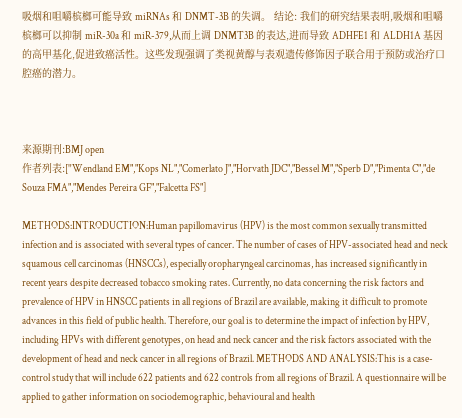吸烟和咀嚼槟榔可能导致 miRNAs 和 DNMT-3B 的失调。 结论: 我们的研究结果表明,吸烟和咀嚼槟榔可以抑制 miR-30a 和 miR-379,从而上调 DNMT3B 的表达,进而导致 ADHFE1 和 ALDH1A 基因的高甲基化,促进致癌活性。这些发现强调了类视黄醇与表观遗传修饰因子联合用于预防或治疗口腔癌的潜力。



来源期刊:BMJ open
作者列表:["Wendland EM","Kops NL","Comerlato J","Horvath JDC","Bessel M","Sperb D","Pimenta C","de Souza FMA","Mendes Pereira GF","Falcetta FS"]

METHODS:INTRODUCTION:Human papillomavirus (HPV) is the most common sexually transmitted infection and is associated with several types of cancer. The number of cases of HPV-associated head and neck squamous cell carcinomas (HNSCCs), especially oropharyngeal carcinomas, has increased significantly in recent years despite decreased tobacco smoking rates. Currently, no data concerning the risk factors and prevalence of HPV in HNSCC patients in all regions of Brazil are available, making it difficult to promote advances in this field of public health. Therefore, our goal is to determine the impact of infection by HPV, including HPVs with different genotypes, on head and neck cancer and the risk factors associated with the development of head and neck cancer in all regions of Brazil. METHODS AND ANALYSIS:This is a case-control study that will include 622 patients and 622 controls from all regions of Brazil. A questionnaire will be applied to gather information on sociodemographic, behavioural and health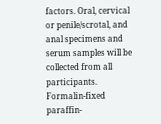factors. Oral, cervical or penile/scrotal, and anal specimens and serum samples will be collected from all participants. Formalin-fixed paraffin-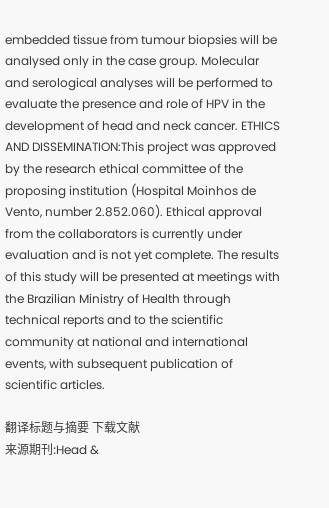embedded tissue from tumour biopsies will be analysed only in the case group. Molecular and serological analyses will be performed to evaluate the presence and role of HPV in the development of head and neck cancer. ETHICS AND DISSEMINATION:This project was approved by the research ethical committee of the proposing institution (Hospital Moinhos de Vento, number 2.852.060). Ethical approval from the collaborators is currently under evaluation and is not yet complete. The results of this study will be presented at meetings with the Brazilian Ministry of Health through technical reports and to the scientific community at national and international events, with subsequent publication of scientific articles.

翻译标题与摘要 下载文献
来源期刊:Head &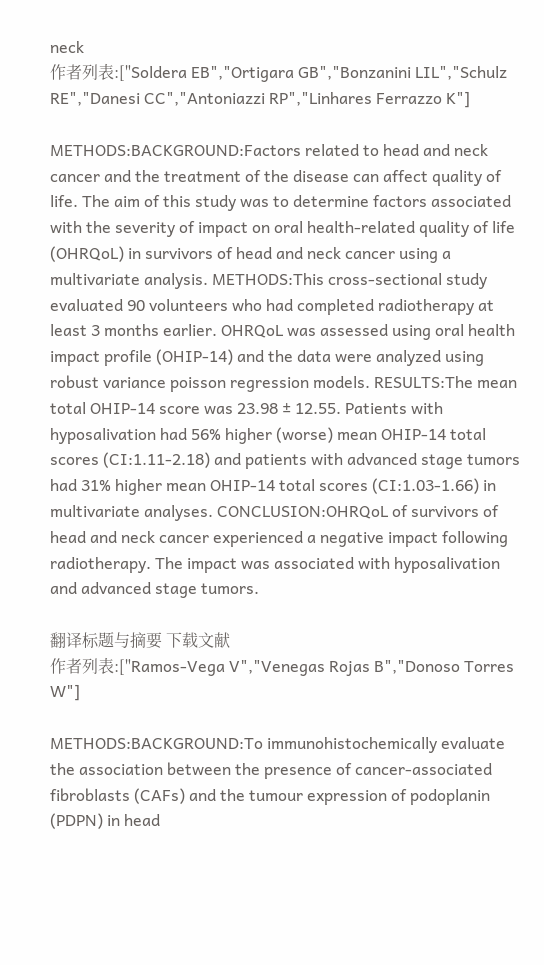neck
作者列表:["Soldera EB","Ortigara GB","Bonzanini LIL","Schulz RE","Danesi CC","Antoniazzi RP","Linhares Ferrazzo K"]

METHODS:BACKGROUND:Factors related to head and neck cancer and the treatment of the disease can affect quality of life. The aim of this study was to determine factors associated with the severity of impact on oral health-related quality of life (OHRQoL) in survivors of head and neck cancer using a multivariate analysis. METHODS:This cross-sectional study evaluated 90 volunteers who had completed radiotherapy at least 3 months earlier. OHRQoL was assessed using oral health impact profile (OHIP-14) and the data were analyzed using robust variance poisson regression models. RESULTS:The mean total OHIP-14 score was 23.98 ± 12.55. Patients with hyposalivation had 56% higher (worse) mean OHIP-14 total scores (CI:1.11-2.18) and patients with advanced stage tumors had 31% higher mean OHIP-14 total scores (CI:1.03-1.66) in multivariate analyses. CONCLUSION:OHRQoL of survivors of head and neck cancer experienced a negative impact following radiotherapy. The impact was associated with hyposalivation and advanced stage tumors.

翻译标题与摘要 下载文献
作者列表:["Ramos-Vega V","Venegas Rojas B","Donoso Torres W"]

METHODS:BACKGROUND:To immunohistochemically evaluate the association between the presence of cancer-associated fibroblasts (CAFs) and the tumour expression of podoplanin (PDPN) in head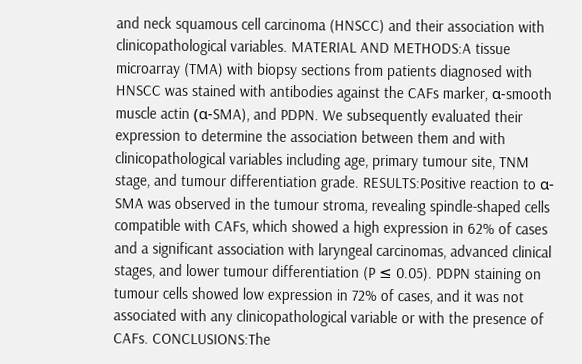and neck squamous cell carcinoma (HNSCC) and their association with clinicopathological variables. MATERIAL AND METHODS:A tissue microarray (TMA) with biopsy sections from patients diagnosed with HNSCC was stained with antibodies against the CAFs marker, α-smooth muscle actin (α-SMA), and PDPN. We subsequently evaluated their expression to determine the association between them and with clinicopathological variables including age, primary tumour site, TNM stage, and tumour differentiation grade. RESULTS:Positive reaction to α-SMA was observed in the tumour stroma, revealing spindle-shaped cells compatible with CAFs, which showed a high expression in 62% of cases and a significant association with laryngeal carcinomas, advanced clinical stages, and lower tumour differentiation (P ≤ 0.05). PDPN staining on tumour cells showed low expression in 72% of cases, and it was not associated with any clinicopathological variable or with the presence of CAFs. CONCLUSIONS:The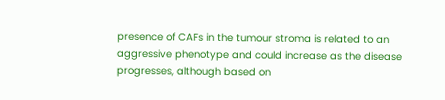presence of CAFs in the tumour stroma is related to an aggressive phenotype and could increase as the disease progresses, although based on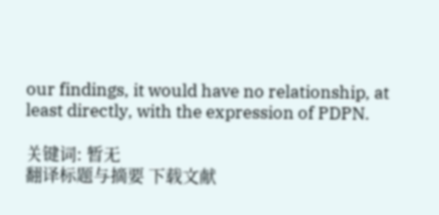our findings, it would have no relationship, at least directly, with the expression of PDPN.

关键词: 暂无
翻译标题与摘要 下载文献